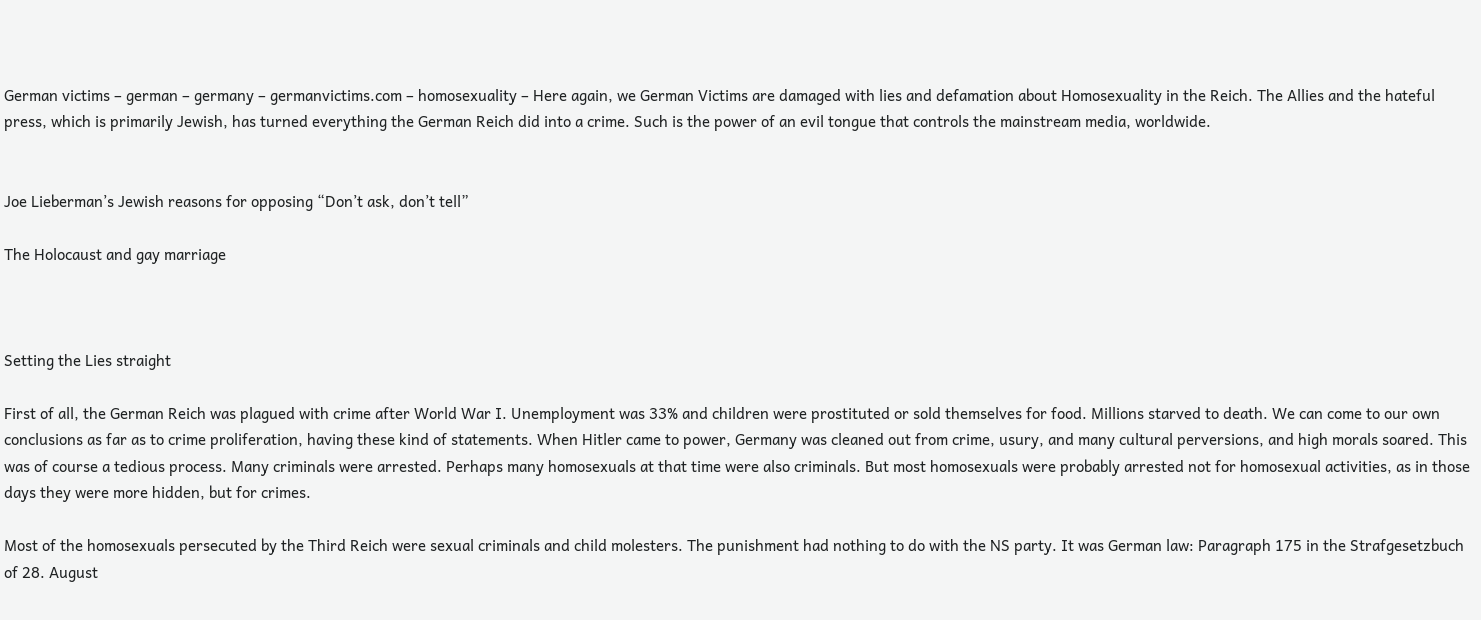German victims – german – germany – germanvictims.com – homosexuality – Here again, we German Victims are damaged with lies and defamation about Homosexuality in the Reich. The Allies and the hateful press, which is primarily Jewish, has turned everything the German Reich did into a crime. Such is the power of an evil tongue that controls the mainstream media, worldwide.


Joe Lieberman’s Jewish reasons for opposing “Don’t ask, don’t tell”

The Holocaust and gay marriage



Setting the Lies straight

First of all, the German Reich was plagued with crime after World War I. Unemployment was 33% and children were prostituted or sold themselves for food. Millions starved to death. We can come to our own conclusions as far as to crime proliferation, having these kind of statements. When Hitler came to power, Germany was cleaned out from crime, usury, and many cultural perversions, and high morals soared. This was of course a tedious process. Many criminals were arrested. Perhaps many homosexuals at that time were also criminals. But most homosexuals were probably arrested not for homosexual activities, as in those days they were more hidden, but for crimes.

Most of the homosexuals persecuted by the Third Reich were sexual criminals and child molesters. The punishment had nothing to do with the NS party. It was German law: Paragraph 175 in the Strafgesetzbuch of 28. August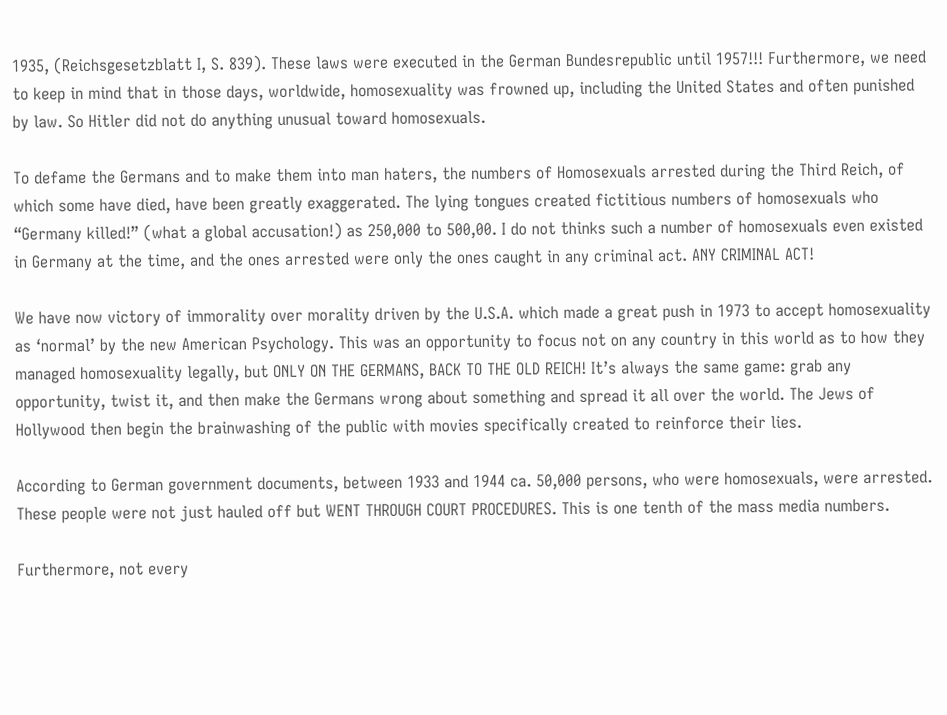1935, (Reichsgesetzblatt I, S. 839). These laws were executed in the German Bundesrepublic until 1957!!! Furthermore, we need to keep in mind that in those days, worldwide, homosexuality was frowned up, including the United States and often punished by law. So Hitler did not do anything unusual toward homosexuals.

To defame the Germans and to make them into man haters, the numbers of Homosexuals arrested during the Third Reich, of which some have died, have been greatly exaggerated. The lying tongues created fictitious numbers of homosexuals who “Germany killed!” (what a global accusation!) as 250,000 to 500,00. I do not thinks such a number of homosexuals even existed in Germany at the time, and the ones arrested were only the ones caught in any criminal act. ANY CRIMINAL ACT!

We have now victory of immorality over morality driven by the U.S.A. which made a great push in 1973 to accept homosexuality as ‘normal’ by the new American Psychology. This was an opportunity to focus not on any country in this world as to how they managed homosexuality legally, but ONLY ON THE GERMANS, BACK TO THE OLD REICH! It’s always the same game: grab any opportunity, twist it, and then make the Germans wrong about something and spread it all over the world. The Jews of Hollywood then begin the brainwashing of the public with movies specifically created to reinforce their lies.

According to German government documents, between 1933 and 1944 ca. 50,000 persons, who were homosexuals, were arrested. These people were not just hauled off but WENT THROUGH COURT PROCEDURES. This is one tenth of the mass media numbers.

Furthermore, not every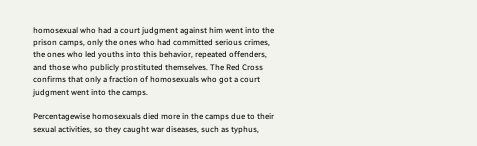homosexual who had a court judgment against him went into the prison camps, only the ones who had committed serious crimes, the ones who led youths into this behavior, repeated offenders, and those who publicly prostituted themselves. The Red Cross confirms that only a fraction of homosexuals who got a court judgment went into the camps.

Percentagewise homosexuals died more in the camps due to their sexual activities, so they caught war diseases, such as typhus,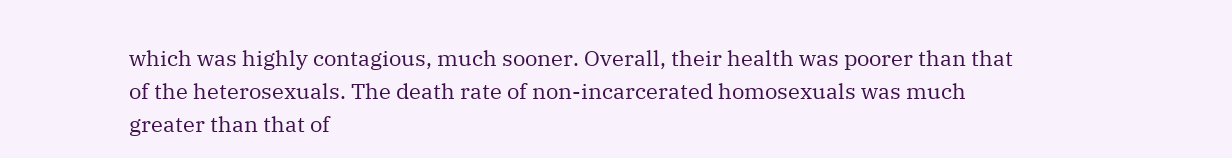which was highly contagious, much sooner. Overall, their health was poorer than that of the heterosexuals. The death rate of non-incarcerated homosexuals was much greater than that of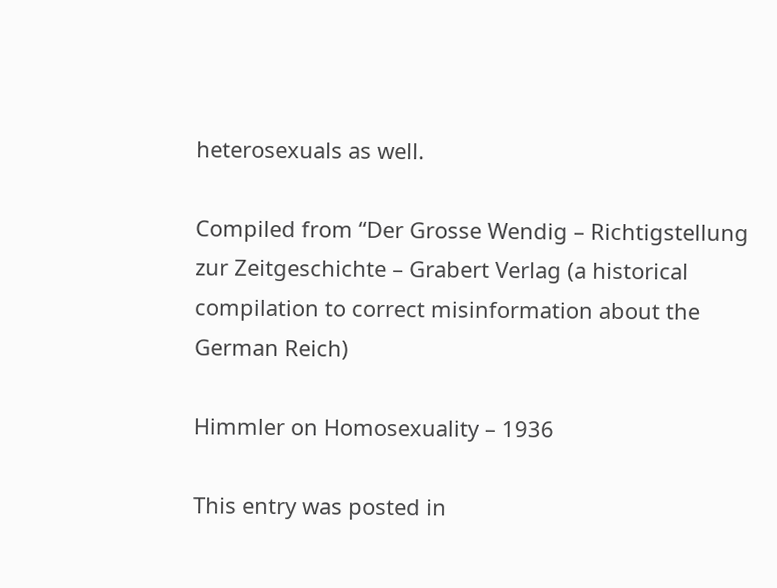heterosexuals as well.

Compiled from “Der Grosse Wendig – Richtigstellung zur Zeitgeschichte – Grabert Verlag (a historical compilation to correct misinformation about the German Reich)

Himmler on Homosexuality – 1936

This entry was posted in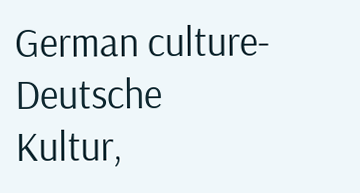German culture-Deutsche Kultur,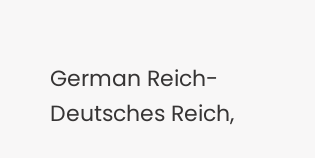German Reich-Deutsches Reich,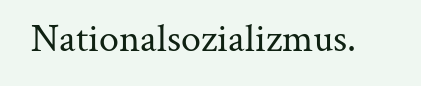Nationalsozializmus.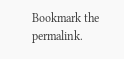Bookmark the permalink.